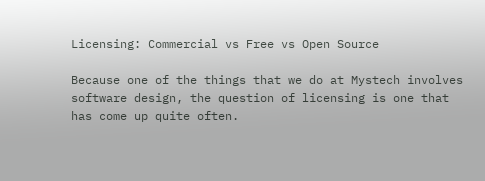Licensing: Commercial vs Free vs Open Source

Because one of the things that we do at Mystech involves software design, the question of licensing is one that has come up quite often.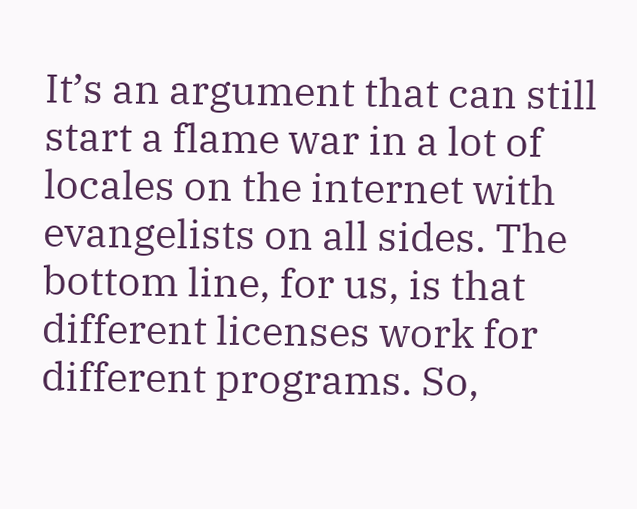It’s an argument that can still start a flame war in a lot of locales on the internet with evangelists on all sides. The bottom line, for us, is that different licenses work for different programs. So,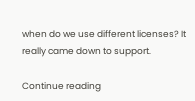when do we use different licenses? It really came down to support.

Continue reading